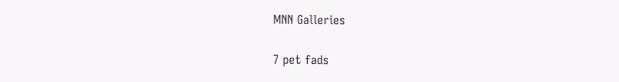MNN Galleries

7 pet fads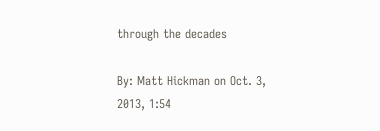through the decades

By: Matt Hickman on Oct. 3, 2013, 1:54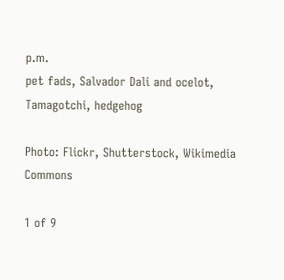p.m.
pet fads, Salvador Dali and ocelot, Tamagotchi, hedgehog

Photo: Flickr, Shutterstock, Wikimedia Commons

1 of 9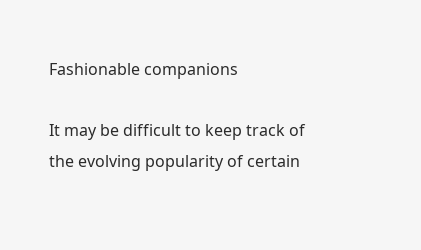Fashionable companions

It may be difficult to keep track of the evolving popularity of certain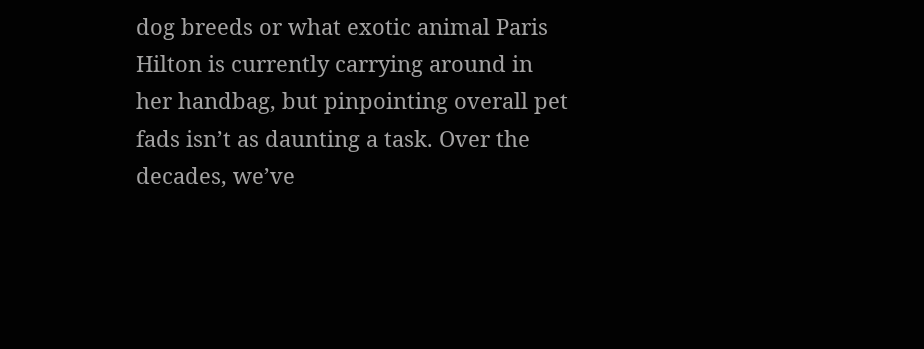dog breeds or what exotic animal Paris Hilton is currently carrying around in her handbag, but pinpointing overall pet fads isn’t as daunting a task. Over the decades, we’ve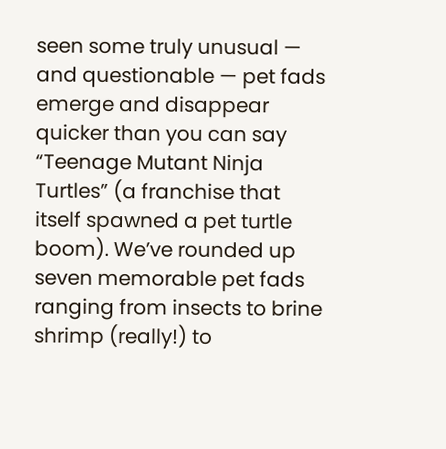seen some truly unusual — and questionable — pet fads emerge and disappear quicker than you can say “Teenage Mutant Ninja Turtles” (a franchise that itself spawned a pet turtle boom). We’ve rounded up seven memorable pet fads ranging from insects to brine shrimp (really!) to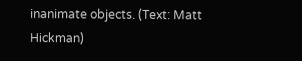inanimate objects. (Text: Matt Hickman)